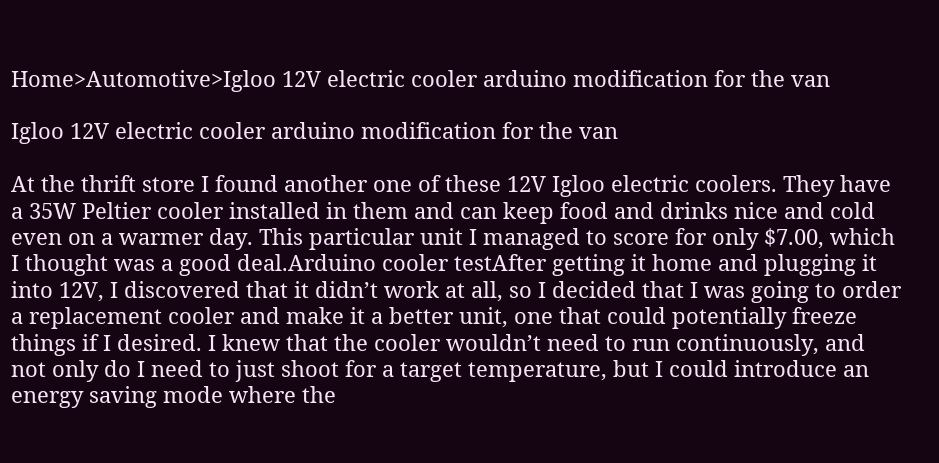Home>Automotive>Igloo 12V electric cooler arduino modification for the van

Igloo 12V electric cooler arduino modification for the van

At the thrift store I found another one of these 12V Igloo electric coolers. They have a 35W Peltier cooler installed in them and can keep food and drinks nice and cold even on a warmer day. This particular unit I managed to score for only $7.00, which I thought was a good deal.Arduino cooler testAfter getting it home and plugging it into 12V, I discovered that it didn’t work at all, so I decided that I was going to order a replacement cooler and make it a better unit, one that could potentially freeze things if I desired. I knew that the cooler wouldn’t need to run continuously, and not only do I need to just shoot for a target temperature, but I could introduce an energy saving mode where the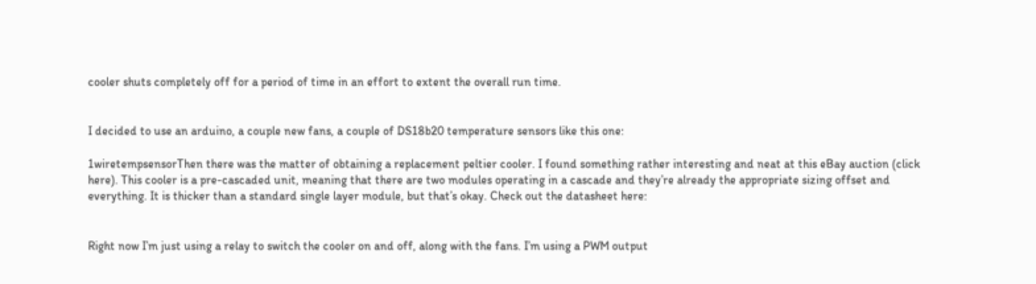cooler shuts completely off for a period of time in an effort to extent the overall run time.


I decided to use an arduino, a couple new fans, a couple of DS18b20 temperature sensors like this one:

1wiretempsensorThen there was the matter of obtaining a replacement peltier cooler. I found something rather interesting and neat at this eBay auction (click here). This cooler is a pre-cascaded unit, meaning that there are two modules operating in a cascade and they’re already the appropriate sizing offset and everything. It is thicker than a standard single layer module, but that’s okay. Check out the datasheet here:


Right now I’m just using a relay to switch the cooler on and off, along with the fans. I’m using a PWM output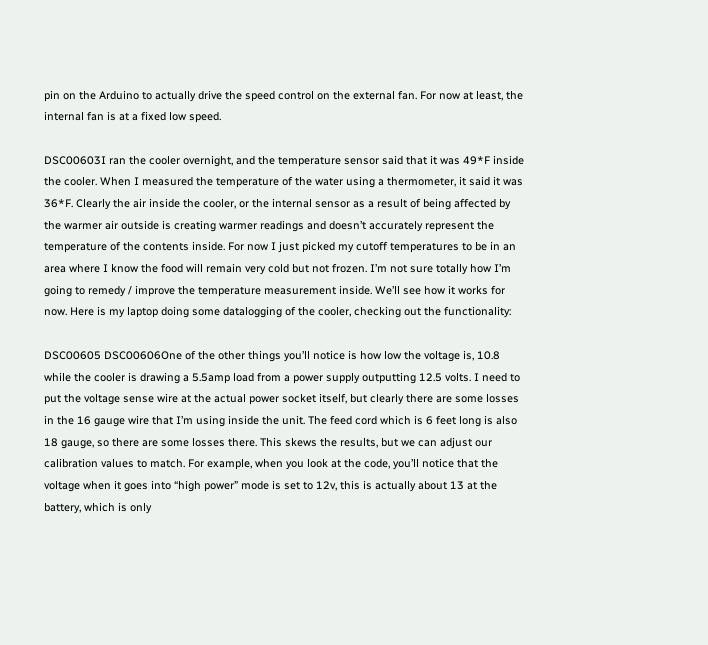pin on the Arduino to actually drive the speed control on the external fan. For now at least, the internal fan is at a fixed low speed.

DSC00603I ran the cooler overnight, and the temperature sensor said that it was 49*F inside the cooler. When I measured the temperature of the water using a thermometer, it said it was 36*F. Clearly the air inside the cooler, or the internal sensor as a result of being affected by the warmer air outside is creating warmer readings and doesn’t accurately represent the temperature of the contents inside. For now I just picked my cutoff temperatures to be in an area where I know the food will remain very cold but not frozen. I’m not sure totally how I’m going to remedy / improve the temperature measurement inside. We’ll see how it works for now. Here is my laptop doing some datalogging of the cooler, checking out the functionality:

DSC00605 DSC00606One of the other things you’ll notice is how low the voltage is, 10.8 while the cooler is drawing a 5.5amp load from a power supply outputting 12.5 volts. I need to put the voltage sense wire at the actual power socket itself, but clearly there are some losses in the 16 gauge wire that I’m using inside the unit. The feed cord which is 6 feet long is also 18 gauge, so there are some losses there. This skews the results, but we can adjust our calibration values to match. For example, when you look at the code, you’ll notice that the voltage when it goes into “high power” mode is set to 12v, this is actually about 13 at the battery, which is only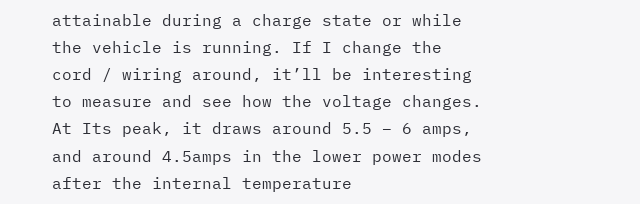attainable during a charge state or while the vehicle is running. If I change the cord / wiring around, it’ll be interesting to measure and see how the voltage changes. At Its peak, it draws around 5.5 – 6 amps, and around 4.5amps in the lower power modes after the internal temperature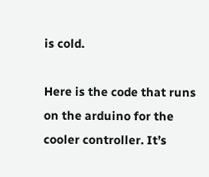is cold.

Here is the code that runs on the arduino for the cooler controller. It’s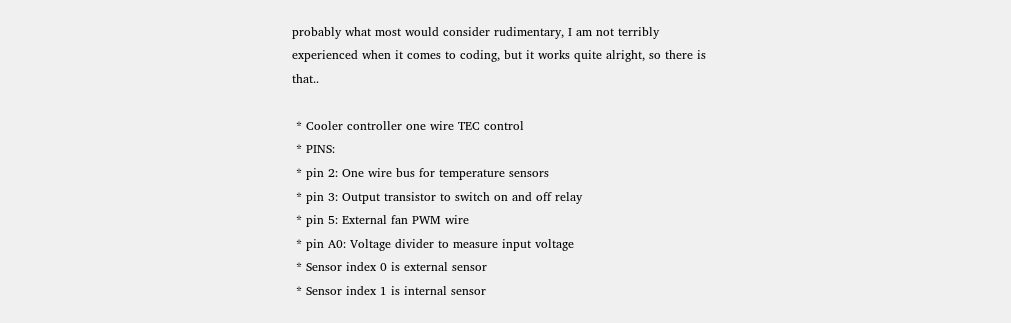probably what most would consider rudimentary, I am not terribly experienced when it comes to coding, but it works quite alright, so there is that..

 * Cooler controller one wire TEC control
 * PINS:
 * pin 2: One wire bus for temperature sensors
 * pin 3: Output transistor to switch on and off relay
 * pin 5: External fan PWM wire
 * pin A0: Voltage divider to measure input voltage
 * Sensor index 0 is external sensor
 * Sensor index 1 is internal sensor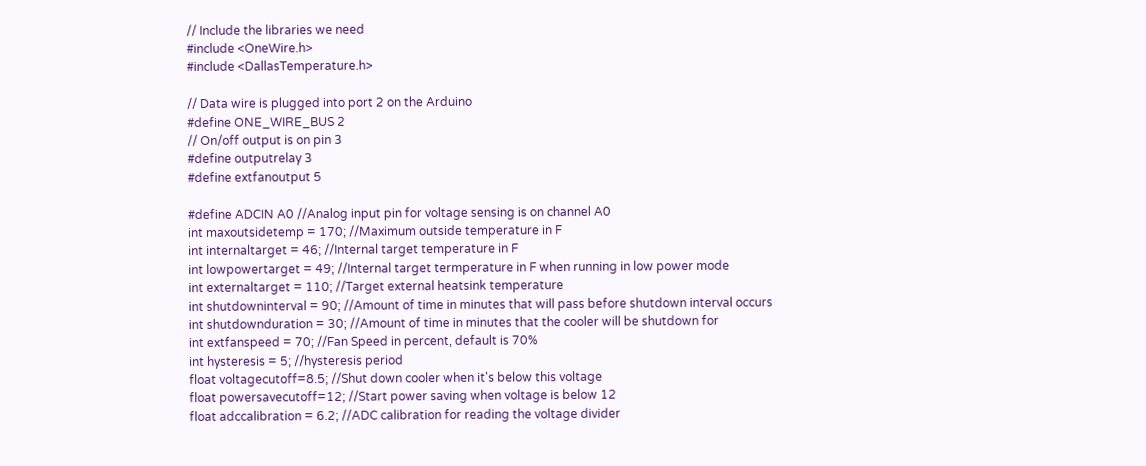// Include the libraries we need
#include <OneWire.h>
#include <DallasTemperature.h>

// Data wire is plugged into port 2 on the Arduino
#define ONE_WIRE_BUS 2
// On/off output is on pin 3
#define outputrelay 3
#define extfanoutput 5

#define ADCIN A0 //Analog input pin for voltage sensing is on channel A0
int maxoutsidetemp = 170; //Maximum outside temperature in F
int internaltarget = 46; //Internal target temperature in F
int lowpowertarget = 49; //Internal target termperature in F when running in low power mode
int externaltarget = 110; //Target external heatsink temperature
int shutdowninterval = 90; //Amount of time in minutes that will pass before shutdown interval occurs
int shutdownduration = 30; //Amount of time in minutes that the cooler will be shutdown for
int extfanspeed = 70; //Fan Speed in percent, default is 70%
int hysteresis = 5; //hysteresis period
float voltagecutoff=8.5; //Shut down cooler when it's below this voltage
float powersavecutoff=12; //Start power saving when voltage is below 12
float adccalibration = 6.2; //ADC calibration for reading the voltage divider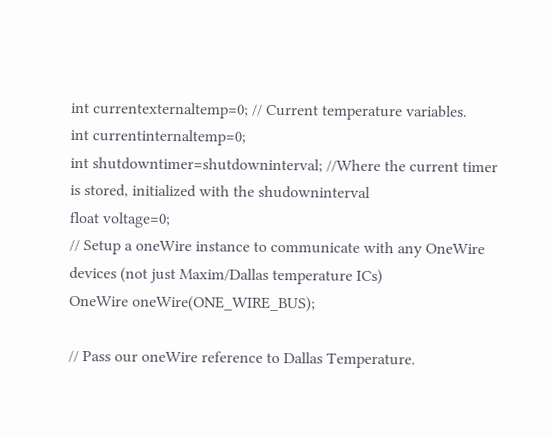int currentexternaltemp=0; // Current temperature variables.
int currentinternaltemp=0;
int shutdowntimer=shutdowninterval; //Where the current timer is stored, initialized with the shudowninterval
float voltage=0;
// Setup a oneWire instance to communicate with any OneWire devices (not just Maxim/Dallas temperature ICs)
OneWire oneWire(ONE_WIRE_BUS);

// Pass our oneWire reference to Dallas Temperature.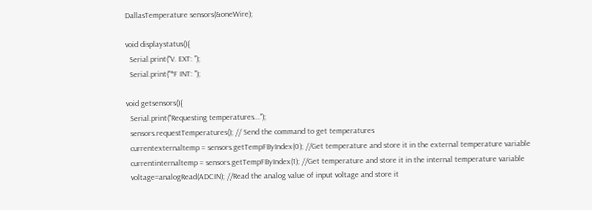DallasTemperature sensors(&oneWire);

void displaystatus(){
  Serial.print("V. EXT: ");
  Serial.print("*F INT: ");

void getsensors(){
  Serial.print("Requesting temperatures...");
  sensors.requestTemperatures(); // Send the command to get temperatures
  currentexternaltemp = sensors.getTempFByIndex(0); //Get temperature and store it in the external temperature variable
  currentinternaltemp = sensors.getTempFByIndex(1); //Get temperature and store it in the internal temperature variable
  voltage=analogRead(ADCIN); //Read the analog value of input voltage and store it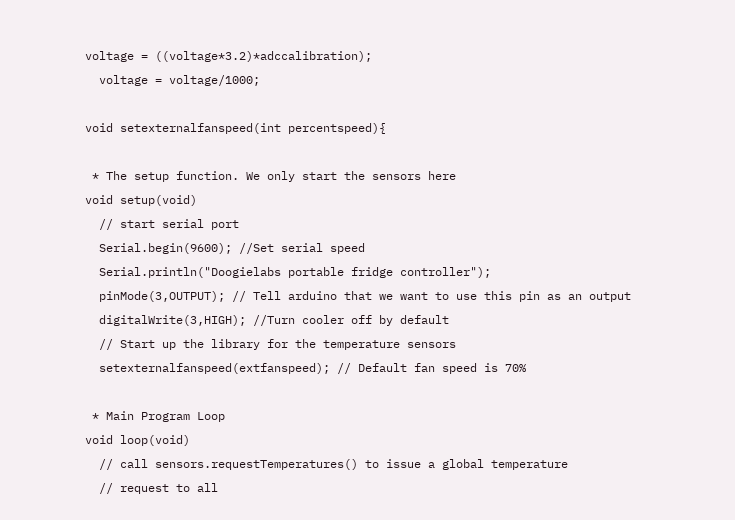voltage = ((voltage*3.2)*adccalibration);
  voltage = voltage/1000;

void setexternalfanspeed(int percentspeed){

 * The setup function. We only start the sensors here
void setup(void)
  // start serial port
  Serial.begin(9600); //Set serial speed
  Serial.println("Doogielabs portable fridge controller");
  pinMode(3,OUTPUT); // Tell arduino that we want to use this pin as an output
  digitalWrite(3,HIGH); //Turn cooler off by default
  // Start up the library for the temperature sensors
  setexternalfanspeed(extfanspeed); // Default fan speed is 70%

 * Main Program Loop
void loop(void)
  // call sensors.requestTemperatures() to issue a global temperature
  // request to all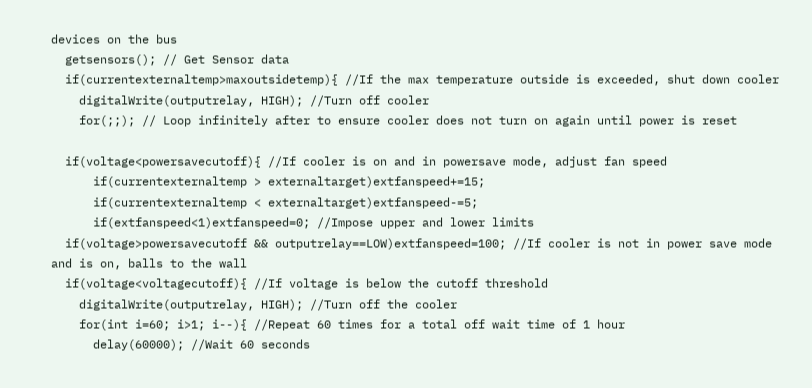devices on the bus
  getsensors(); // Get Sensor data
  if(currentexternaltemp>maxoutsidetemp){ //If the max temperature outside is exceeded, shut down cooler
    digitalWrite(outputrelay, HIGH); //Turn off cooler
    for(;;); // Loop infinitely after to ensure cooler does not turn on again until power is reset

  if(voltage<powersavecutoff){ //If cooler is on and in powersave mode, adjust fan speed
      if(currentexternaltemp > externaltarget)extfanspeed+=15;
      if(currentexternaltemp < externaltarget)extfanspeed-=5;
      if(extfanspeed<1)extfanspeed=0; //Impose upper and lower limits
  if(voltage>powersavecutoff && outputrelay==LOW)extfanspeed=100; //If cooler is not in power save mode and is on, balls to the wall
  if(voltage<voltagecutoff){ //If voltage is below the cutoff threshold
    digitalWrite(outputrelay, HIGH); //Turn off the cooler
    for(int i=60; i>1; i--){ //Repeat 60 times for a total off wait time of 1 hour
      delay(60000); //Wait 60 seconds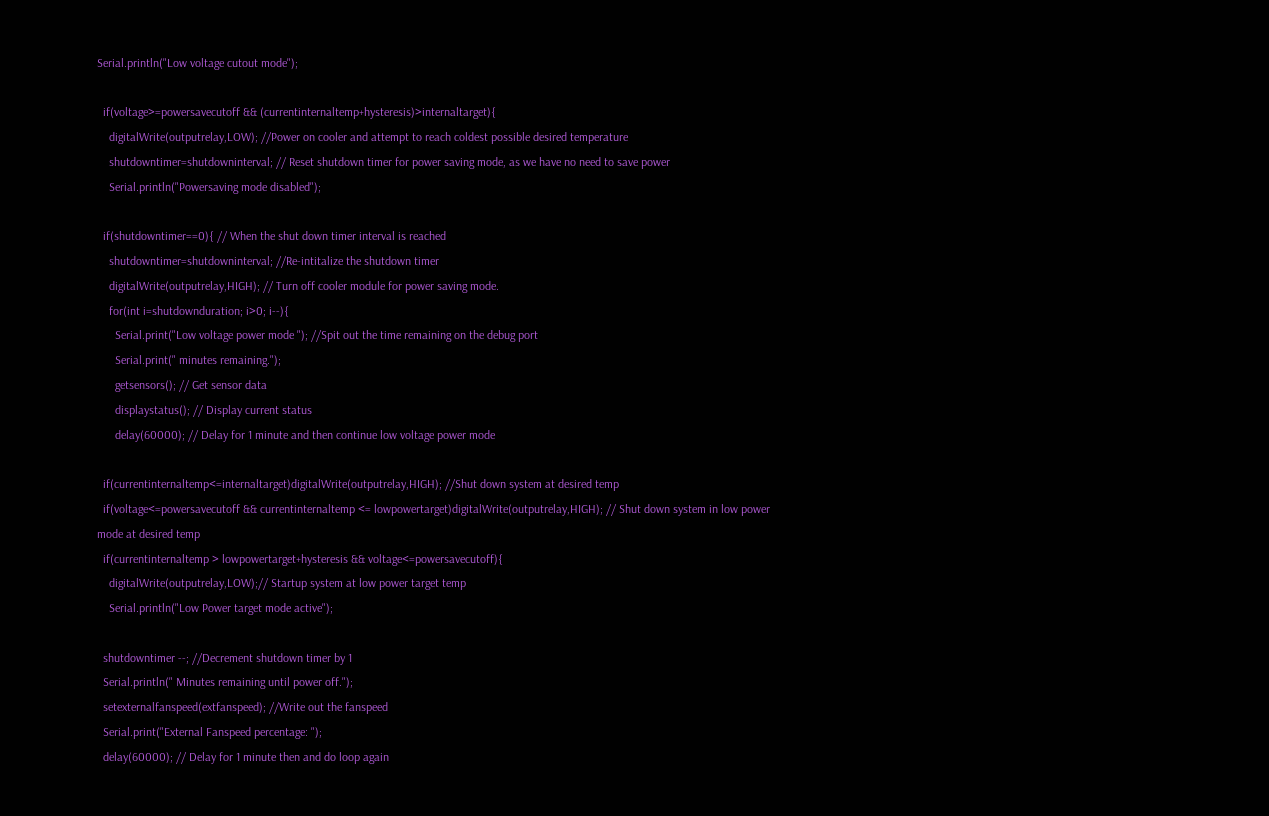Serial.println("Low voltage cutout mode");

  if(voltage>=powersavecutoff && (currentinternaltemp+hysteresis)>internaltarget){
    digitalWrite(outputrelay,LOW); //Power on cooler and attempt to reach coldest possible desired temperature
    shutdowntimer=shutdowninterval; // Reset shutdown timer for power saving mode, as we have no need to save power
    Serial.println("Powersaving mode disabled");

  if(shutdowntimer==0){ // When the shut down timer interval is reached
    shutdowntimer=shutdowninterval; //Re-intitalize the shutdown timer
    digitalWrite(outputrelay,HIGH); // Turn off cooler module for power saving mode.
    for(int i=shutdownduration; i>0; i--){
      Serial.print("Low voltage power mode "); //Spit out the time remaining on the debug port
      Serial.print(" minutes remaining.");
      getsensors(); // Get sensor data
      displaystatus(); // Display current status
      delay(60000); // Delay for 1 minute and then continue low voltage power mode

  if(currentinternaltemp<=internaltarget)digitalWrite(outputrelay,HIGH); //Shut down system at desired temp
  if(voltage<=powersavecutoff && currentinternaltemp <= lowpowertarget)digitalWrite(outputrelay,HIGH); // Shut down system in low power mode at desired temp
  if(currentinternaltemp > lowpowertarget+hysteresis && voltage<=powersavecutoff){
    digitalWrite(outputrelay,LOW);// Startup system at low power target temp
    Serial.println("Low Power target mode active");

  shutdowntimer --; //Decrement shutdown timer by 1
  Serial.println(" Minutes remaining until power off.");
  setexternalfanspeed(extfanspeed); //Write out the fanspeed
  Serial.print("External Fanspeed percentage: ");
  delay(60000); // Delay for 1 minute then and do loop again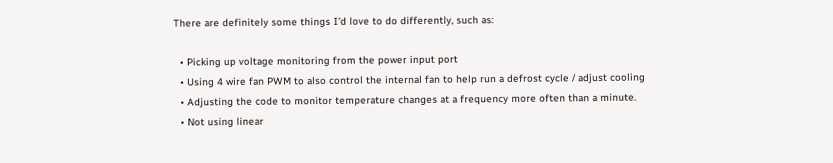There are definitely some things I’d love to do differently, such as:

  • Picking up voltage monitoring from the power input port
  • Using 4 wire fan PWM to also control the internal fan to help run a defrost cycle / adjust cooling
  • Adjusting the code to monitor temperature changes at a frequency more often than a minute.
  • Not using linear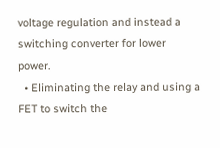voltage regulation and instead a switching converter for lower power.
  • Eliminating the relay and using a FET to switch the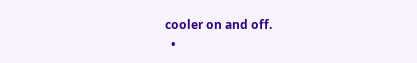cooler on and off.
  •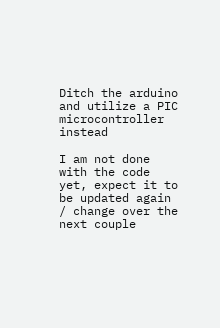Ditch the arduino and utilize a PIC microcontroller instead

I am not done with the code yet, expect it to be updated again / change over the next couple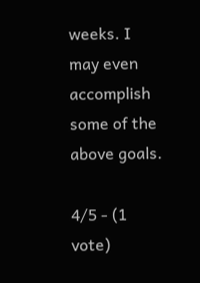weeks. I may even accomplish some of the above goals.

4/5 - (1 vote)